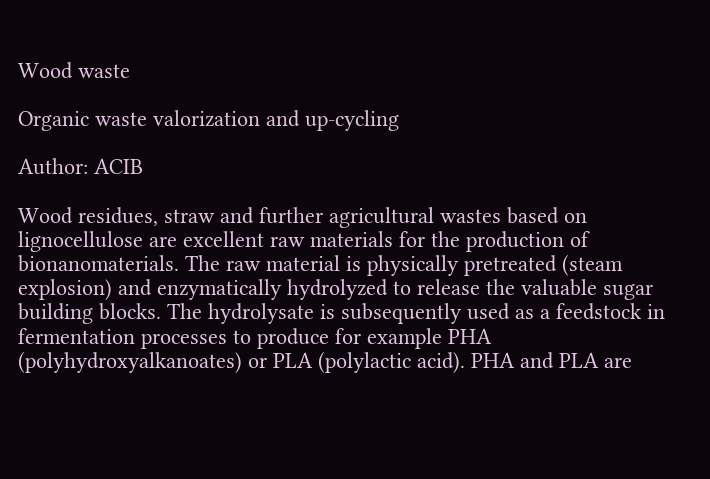Wood waste

Organic waste valorization and up-cycling

Author: ACIB

Wood residues, straw and further agricultural wastes based on lignocellulose are excellent raw materials for the production of bionanomaterials. The raw material is physically pretreated (steam explosion) and enzymatically hydrolyzed to release the valuable sugar building blocks. The hydrolysate is subsequently used as a feedstock in fermentation processes to produce for example PHA (polyhydroxyalkanoates) or PLA (polylactic acid). PHA and PLA are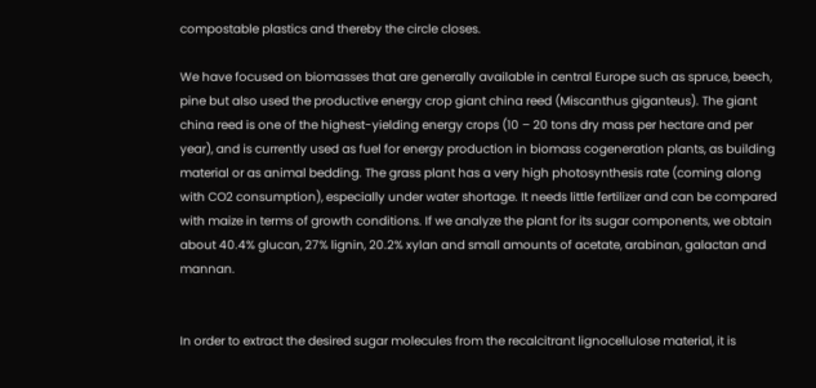compostable plastics and thereby the circle closes.

We have focused on biomasses that are generally available in central Europe such as spruce, beech, pine but also used the productive energy crop giant china reed (Miscanthus giganteus). The giant china reed is one of the highest-yielding energy crops (10 – 20 tons dry mass per hectare and per year), and is currently used as fuel for energy production in biomass cogeneration plants, as building material or as animal bedding. The grass plant has a very high photosynthesis rate (coming along with CO2 consumption), especially under water shortage. It needs little fertilizer and can be compared with maize in terms of growth conditions. If we analyze the plant for its sugar components, we obtain about 40.4% glucan, 27% lignin, 20.2% xylan and small amounts of acetate, arabinan, galactan and mannan.


In order to extract the desired sugar molecules from the recalcitrant lignocellulose material, it is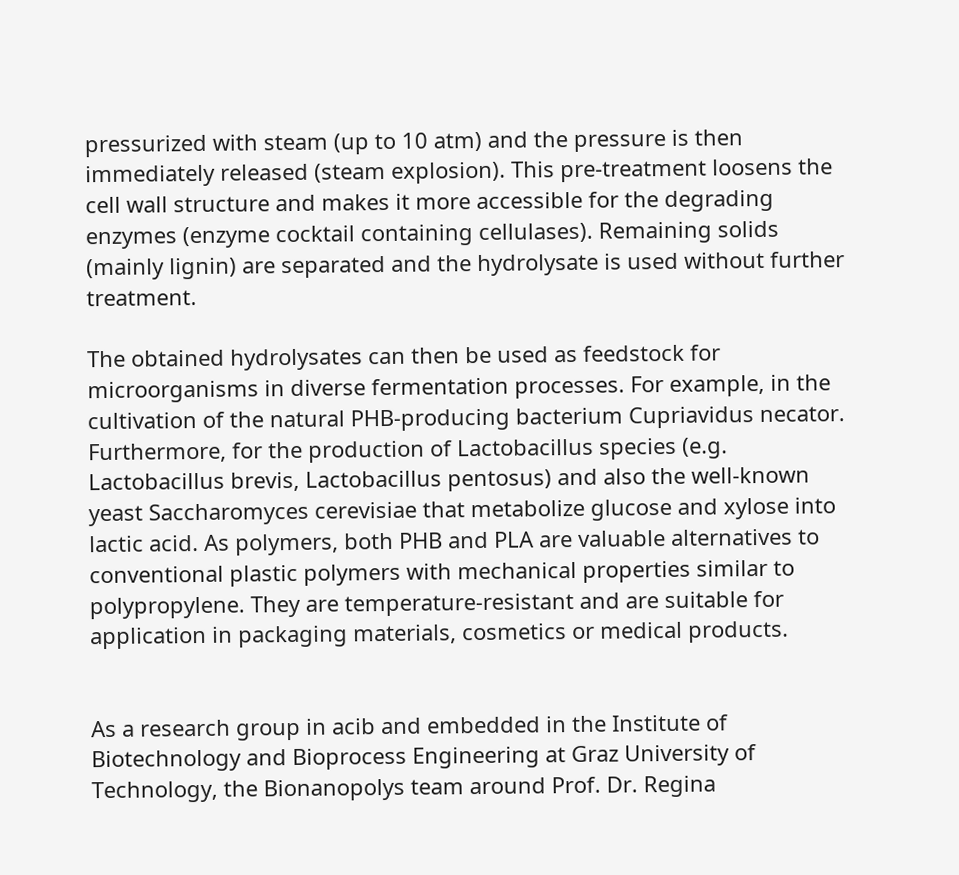pressurized with steam (up to 10 atm) and the pressure is then immediately released (steam explosion). This pre-treatment loosens the cell wall structure and makes it more accessible for the degrading enzymes (enzyme cocktail containing cellulases). Remaining solids (mainly lignin) are separated and the hydrolysate is used without further treatment.

The obtained hydrolysates can then be used as feedstock for microorganisms in diverse fermentation processes. For example, in the cultivation of the natural PHB-producing bacterium Cupriavidus necator. Furthermore, for the production of Lactobacillus species (e.g. Lactobacillus brevis, Lactobacillus pentosus) and also the well-known yeast Saccharomyces cerevisiae that metabolize glucose and xylose into lactic acid. As polymers, both PHB and PLA are valuable alternatives to conventional plastic polymers with mechanical properties similar to polypropylene. They are temperature-resistant and are suitable for application in packaging materials, cosmetics or medical products.


As a research group in acib and embedded in the Institute of Biotechnology and Bioprocess Engineering at Graz University of Technology, the Bionanopolys team around Prof. Dr. Regina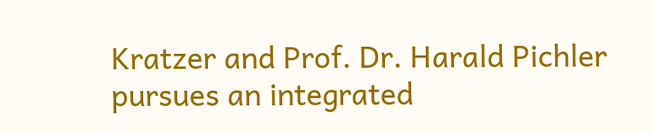Kratzer and Prof. Dr. Harald Pichler pursues an integrated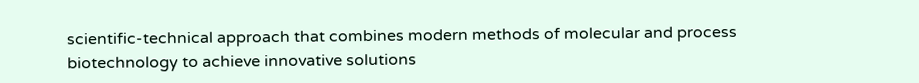scientific-technical approach that combines modern methods of molecular and process biotechnology to achieve innovative solutions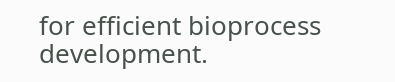for efficient bioprocess development.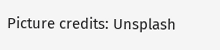Picture credits: Unsplash